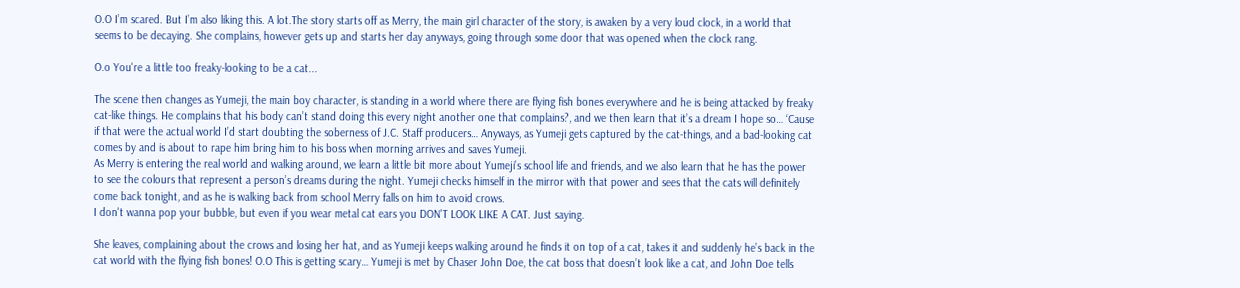O.O I’m scared. But I’m also liking this. A lot.The story starts off as Merry, the main girl character of the story, is awaken by a very loud clock, in a world that seems to be decaying. She complains, however gets up and starts her day anyways, going through some door that was opened when the clock rang.

O.o You're a little too freaky-looking to be a cat...

The scene then changes as Yumeji, the main boy character, is standing in a world where there are flying fish bones everywhere and he is being attacked by freaky cat-like things. He complains that his body can’t stand doing this every night another one that complains?, and we then learn that it’s a dream I hope so… ‘Cause if that were the actual world I’d start doubting the soberness of J.C. Staff producers… Anyways, as Yumeji gets captured by the cat-things, and a bad-looking cat comes by and is about to rape him bring him to his boss when morning arrives and saves Yumeji.
As Merry is entering the real world and walking around, we learn a little bit more about Yumeji’s school life and friends, and we also learn that he has the power to see the colours that represent a person’s dreams during the night. Yumeji checks himself in the mirror with that power and sees that the cats will definitely come back tonight, and as he is walking back from school Merry falls on him to avoid crows.
I don't wanna pop your bubble, but even if you wear metal cat ears you DON'T LOOK LIKE A CAT. Just saying.

She leaves, complaining about the crows and losing her hat, and as Yumeji keeps walking around he finds it on top of a cat, takes it and suddenly he’s back in the cat world with the flying fish bones! O.O This is getting scary… Yumeji is met by Chaser John Doe, the cat boss that doesn’t look like a cat, and John Doe tells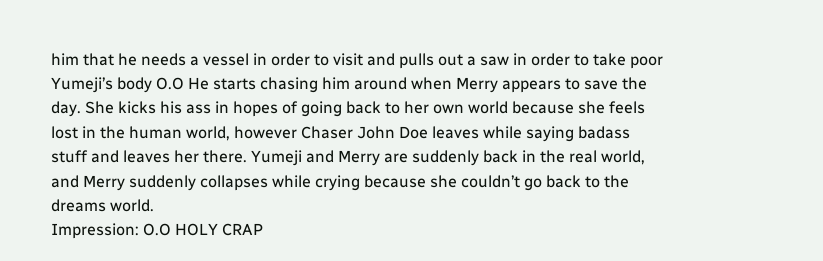him that he needs a vessel in order to visit and pulls out a saw in order to take poor Yumeji’s body O.O He starts chasing him around when Merry appears to save the day. She kicks his ass in hopes of going back to her own world because she feels lost in the human world, however Chaser John Doe leaves while saying badass stuff and leaves her there. Yumeji and Merry are suddenly back in the real world, and Merry suddenly collapses while crying because she couldn’t go back to the dreams world.
Impression: O.O HOLY CRAP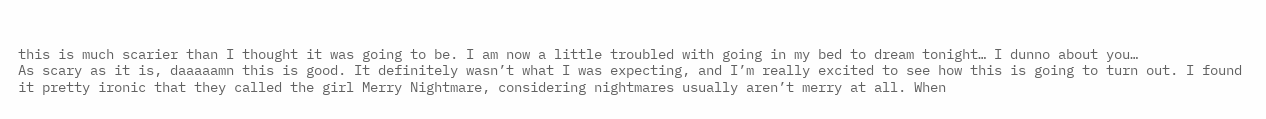this is much scarier than I thought it was going to be. I am now a little troubled with going in my bed to dream tonight… I dunno about you…
As scary as it is, daaaaamn this is good. It definitely wasn’t what I was expecting, and I’m really excited to see how this is going to turn out. I found it pretty ironic that they called the girl Merry Nightmare, considering nightmares usually aren’t merry at all. When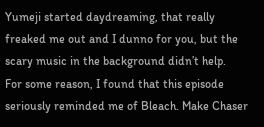Yumeji started daydreaming, that really freaked me out and I dunno for you, but the scary music in the background didn’t help.
For some reason, I found that this episode seriously reminded me of Bleach. Make Chaser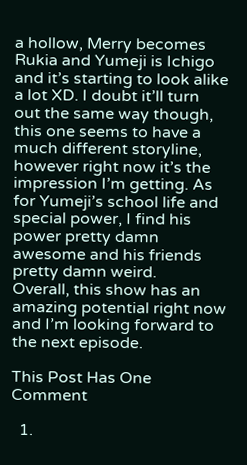a hollow, Merry becomes Rukia and Yumeji is Ichigo and it’s starting to look alike a lot XD. I doubt it’ll turn out the same way though, this one seems to have a much different storyline, however right now it’s the impression I’m getting. As for Yumeji’s school life and special power, I find his power pretty damn awesome and his friends pretty damn weird.
Overall, this show has an amazing potential right now and I’m looking forward to the next episode.

This Post Has One Comment

  1.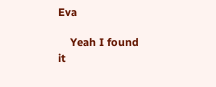Eva

    Yeah I found it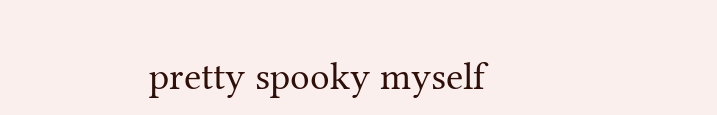pretty spooky myself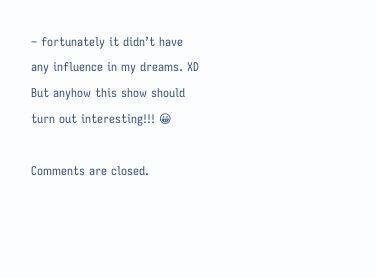– fortunately it didn’t have any influence in my dreams. XD But anyhow this show should turn out interesting!!! 😀

Comments are closed.